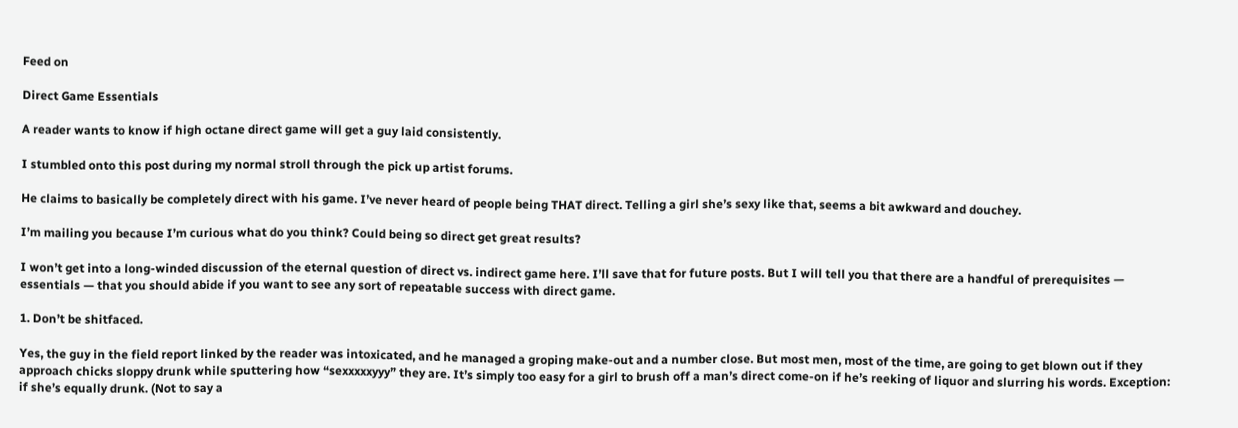Feed on

Direct Game Essentials

A reader wants to know if high octane direct game will get a guy laid consistently.

I stumbled onto this post during my normal stroll through the pick up artist forums.

He claims to basically be completely direct with his game. I’ve never heard of people being THAT direct. Telling a girl she’s sexy like that, seems a bit awkward and douchey.

I’m mailing you because I’m curious what do you think? Could being so direct get great results?

I won’t get into a long-winded discussion of the eternal question of direct vs. indirect game here. I’ll save that for future posts. But I will tell you that there are a handful of prerequisites — essentials — that you should abide if you want to see any sort of repeatable success with direct game.

1. Don’t be shitfaced.

Yes, the guy in the field report linked by the reader was intoxicated, and he managed a groping make-out and a number close. But most men, most of the time, are going to get blown out if they approach chicks sloppy drunk while sputtering how “sexxxxxyyy” they are. It’s simply too easy for a girl to brush off a man’s direct come-on if he’s reeking of liquor and slurring his words. Exception: if she’s equally drunk. (Not to say a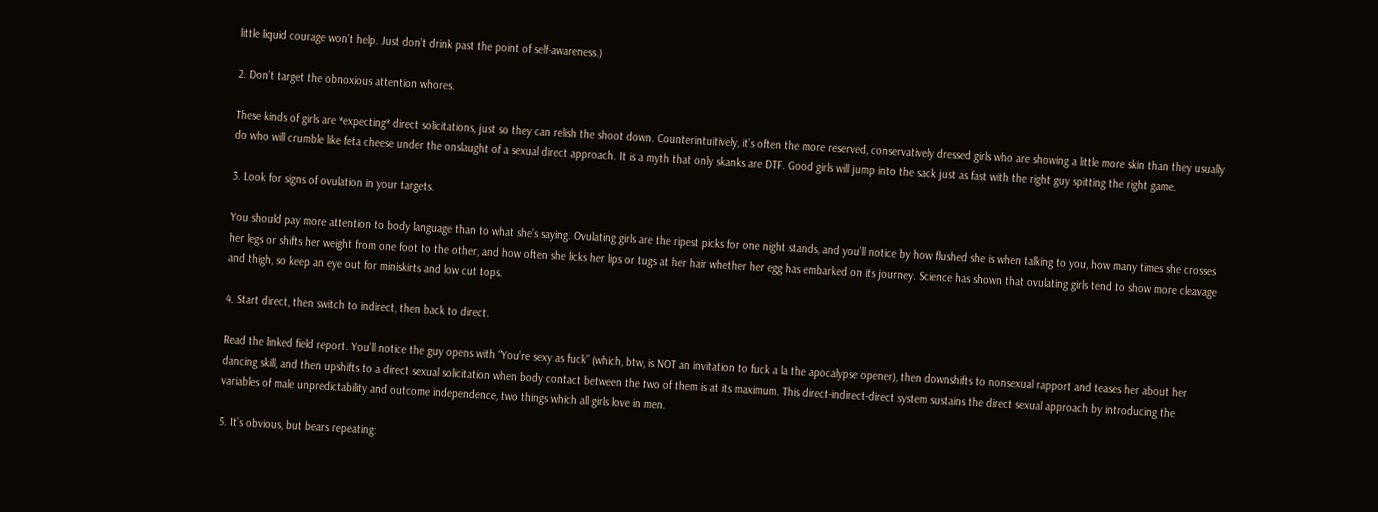little liquid courage won’t help. Just don’t drink past the point of self-awareness.)

2. Don’t target the obnoxious attention whores.

These kinds of girls are *expecting* direct solicitations, just so they can relish the shoot down. Counterintuitively, it’s often the more reserved, conservatively dressed girls who are showing a little more skin than they usually do who will crumble like feta cheese under the onslaught of a sexual direct approach. It is a myth that only skanks are DTF. Good girls will jump into the sack just as fast with the right guy spitting the right game.

3. Look for signs of ovulation in your targets.

You should pay more attention to body language than to what she’s saying. Ovulating girls are the ripest picks for one night stands, and you’ll notice by how flushed she is when talking to you, how many times she crosses her legs or shifts her weight from one foot to the other, and how often she licks her lips or tugs at her hair whether her egg has embarked on its journey. Science has shown that ovulating girls tend to show more cleavage and thigh, so keep an eye out for miniskirts and low cut tops.

4. Start direct, then switch to indirect, then back to direct.

Read the linked field report. You’ll notice the guy opens with “You’re sexy as fuck” (which, btw, is NOT an invitation to fuck a la the apocalypse opener), then downshifts to nonsexual rapport and teases her about her dancing skill, and then upshifts to a direct sexual solicitation when body contact between the two of them is at its maximum. This direct-indirect-direct system sustains the direct sexual approach by introducing the variables of male unpredictability and outcome independence, two things which all girls love in men.

5. It’s obvious, but bears repeating: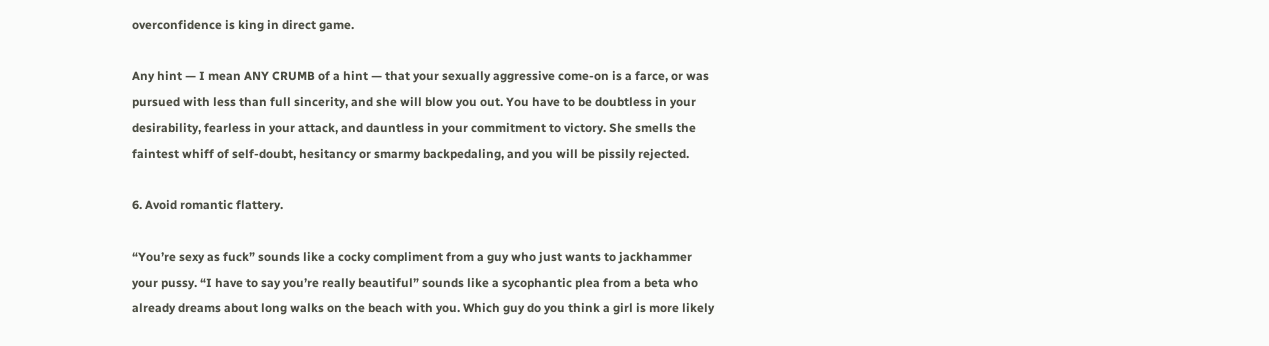overconfidence is king in direct game.

Any hint — I mean ANY CRUMB of a hint — that your sexually aggressive come-on is a farce, or was pursued with less than full sincerity, and she will blow you out. You have to be doubtless in your desirability, fearless in your attack, and dauntless in your commitment to victory. She smells the faintest whiff of self-doubt, hesitancy or smarmy backpedaling, and you will be pissily rejected.

6. Avoid romantic flattery.

“You’re sexy as fuck” sounds like a cocky compliment from a guy who just wants to jackhammer your pussy. “I have to say you’re really beautiful” sounds like a sycophantic plea from a beta who already dreams about long walks on the beach with you. Which guy do you think a girl is more likely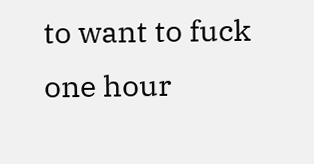to want to fuck one hour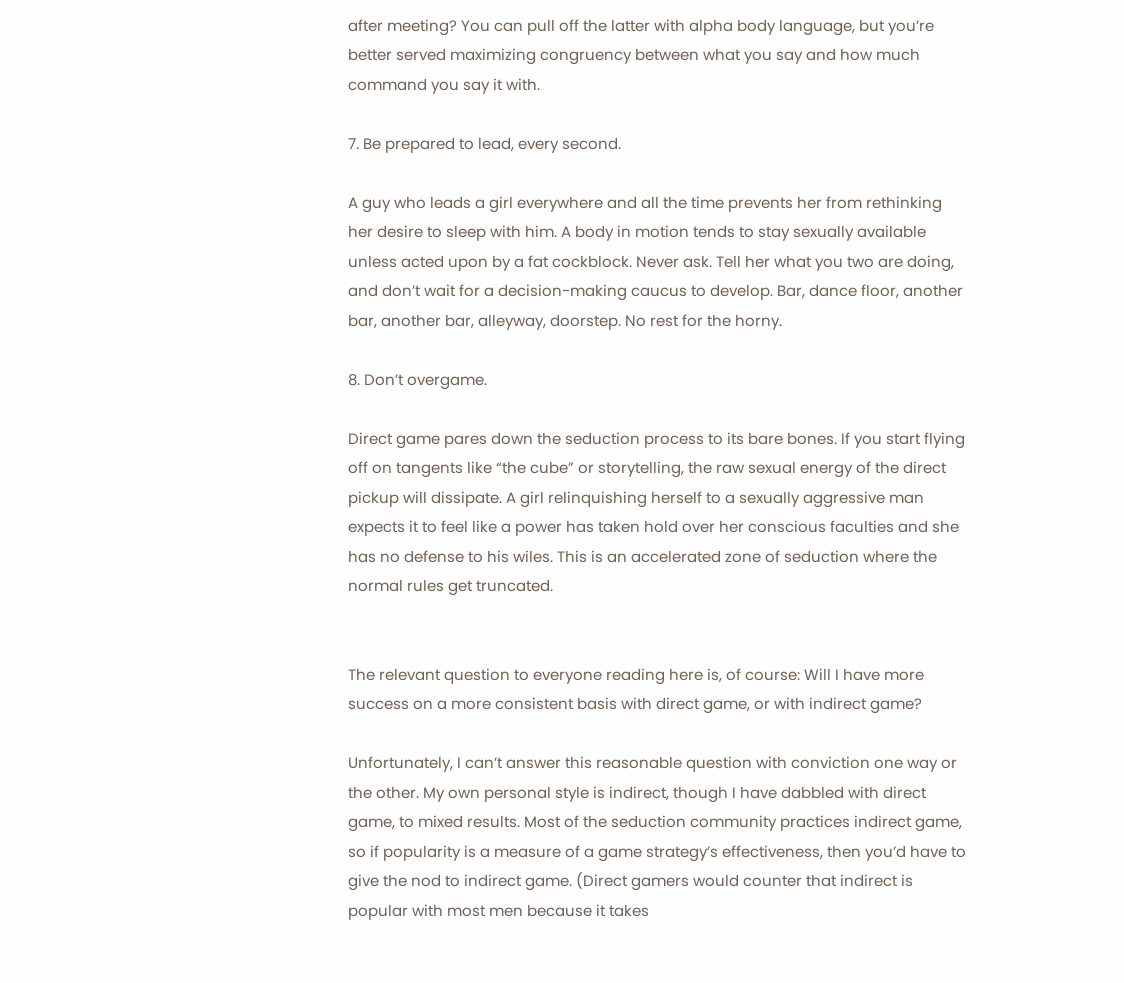after meeting? You can pull off the latter with alpha body language, but you’re better served maximizing congruency between what you say and how much command you say it with.

7. Be prepared to lead, every second.

A guy who leads a girl everywhere and all the time prevents her from rethinking her desire to sleep with him. A body in motion tends to stay sexually available unless acted upon by a fat cockblock. Never ask. Tell her what you two are doing, and don’t wait for a decision-making caucus to develop. Bar, dance floor, another bar, another bar, alleyway, doorstep. No rest for the horny.

8. Don’t overgame.

Direct game pares down the seduction process to its bare bones. If you start flying off on tangents like “the cube” or storytelling, the raw sexual energy of the direct pickup will dissipate. A girl relinquishing herself to a sexually aggressive man expects it to feel like a power has taken hold over her conscious faculties and she has no defense to his wiles. This is an accelerated zone of seduction where the normal rules get truncated.


The relevant question to everyone reading here is, of course: Will I have more success on a more consistent basis with direct game, or with indirect game?

Unfortunately, I can’t answer this reasonable question with conviction one way or the other. My own personal style is indirect, though I have dabbled with direct game, to mixed results. Most of the seduction community practices indirect game, so if popularity is a measure of a game strategy’s effectiveness, then you’d have to give the nod to indirect game. (Direct gamers would counter that indirect is popular with most men because it takes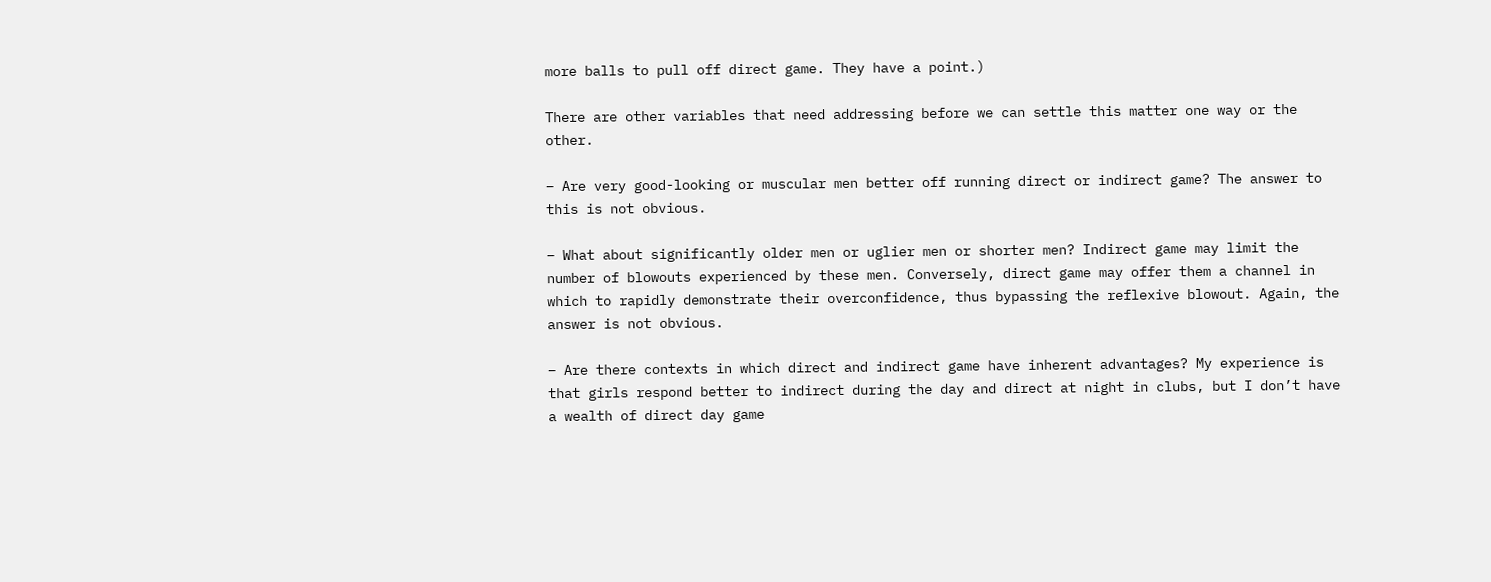more balls to pull off direct game. They have a point.)

There are other variables that need addressing before we can settle this matter one way or the other.

– Are very good-looking or muscular men better off running direct or indirect game? The answer to this is not obvious.

– What about significantly older men or uglier men or shorter men? Indirect game may limit the number of blowouts experienced by these men. Conversely, direct game may offer them a channel in which to rapidly demonstrate their overconfidence, thus bypassing the reflexive blowout. Again, the answer is not obvious.

– Are there contexts in which direct and indirect game have inherent advantages? My experience is that girls respond better to indirect during the day and direct at night in clubs, but I don’t have a wealth of direct day game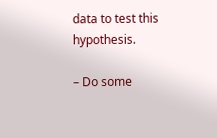data to test this hypothesis.

– Do some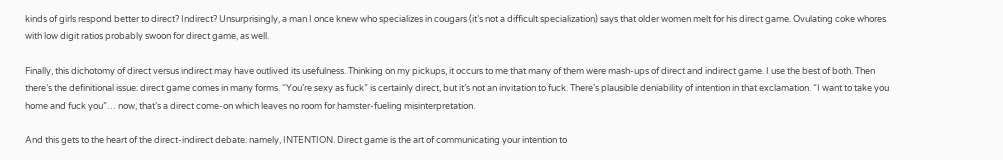kinds of girls respond better to direct? Indirect? Unsurprisingly, a man I once knew who specializes in cougars (it’s not a difficult specialization) says that older women melt for his direct game. Ovulating coke whores with low digit ratios probably swoon for direct game, as well.

Finally, this dichotomy of direct versus indirect may have outlived its usefulness. Thinking on my pickups, it occurs to me that many of them were mash-ups of direct and indirect game. I use the best of both. Then there’s the definitional issue: direct game comes in many forms. “You’re sexy as fuck” is certainly direct, but it’s not an invitation to fuck. There’s plausible deniability of intention in that exclamation. “I want to take you home and fuck you”… now, that’s a direct come-on which leaves no room for hamster-fueling misinterpretation.

And this gets to the heart of the direct-indirect debate: namely, INTENTION. Direct game is the art of communicating your intention to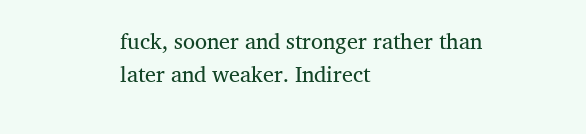fuck, sooner and stronger rather than later and weaker. Indirect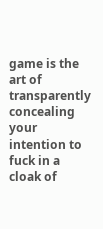game is the art of transparently concealing your intention to fuck in a cloak of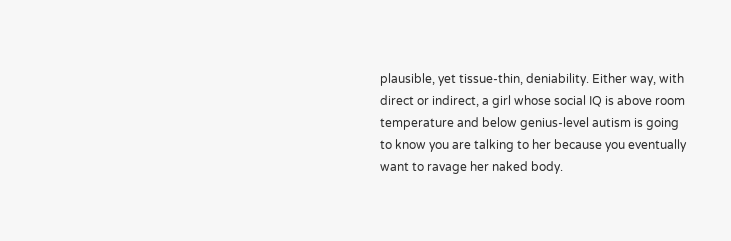plausible, yet tissue-thin, deniability. Either way, with direct or indirect, a girl whose social IQ is above room temperature and below genius-level autism is going to know you are talking to her because you eventually want to ravage her naked body.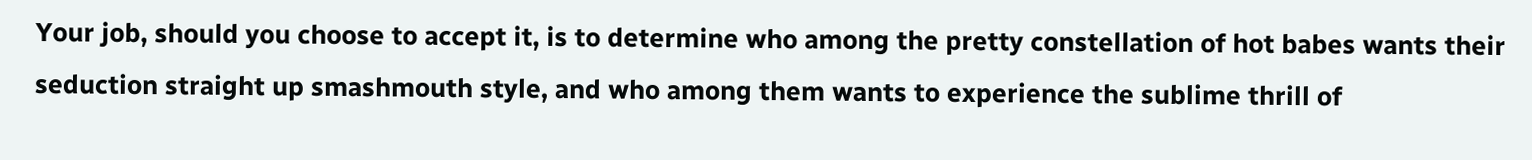Your job, should you choose to accept it, is to determine who among the pretty constellation of hot babes wants their seduction straight up smashmouth style, and who among them wants to experience the sublime thrill of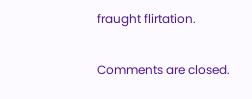fraught flirtation.


Comments are closed.